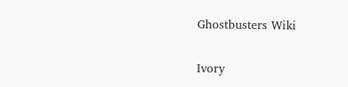Ghostbusters Wiki

Ivory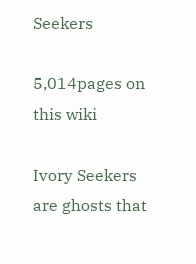Seekers

5,014pages on
this wiki

Ivory Seekers are ghosts that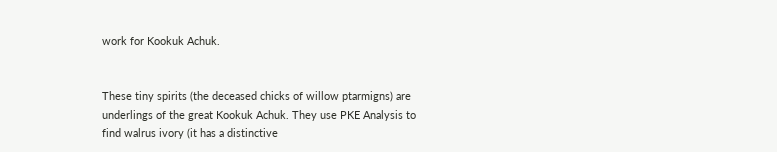work for Kookuk Achuk.


These tiny spirits (the deceased chicks of willow ptarmigns) are underlings of the great Kookuk Achuk. They use PKE Analysis to find walrus ivory (it has a distinctive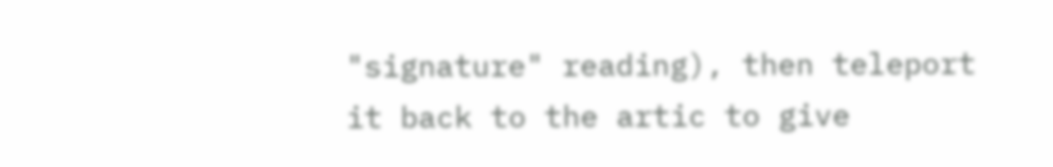"signature" reading), then teleport it back to the artic to give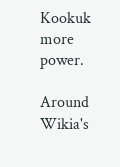Kookuk more power.

Around Wikia's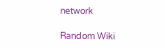network

Random Wiki